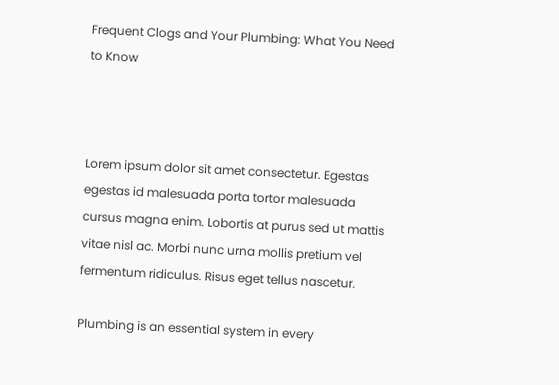Frequent Clogs and Your Plumbing: What You Need to Know



Lorem ipsum dolor sit amet consectetur. Egestas egestas id malesuada porta tortor malesuada cursus magna enim. Lobortis at purus sed ut mattis vitae nisl ac. Morbi nunc urna mollis pretium vel fermentum ridiculus. Risus eget tellus nascetur.

Plumbing is an essential system in every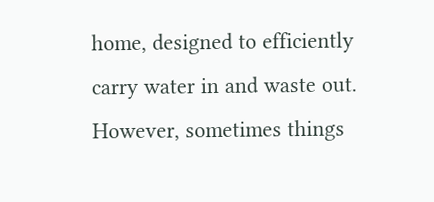home, designed to efficiently carry water in and waste out. However, sometimes things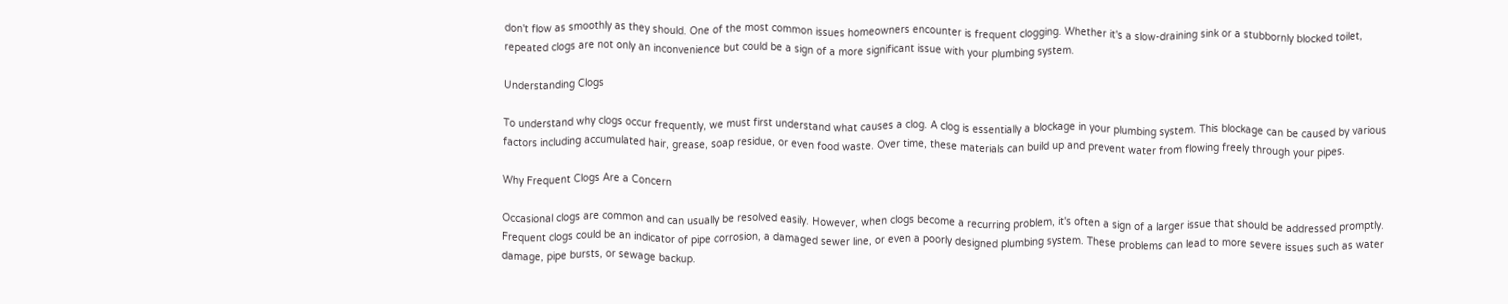don't flow as smoothly as they should. One of the most common issues homeowners encounter is frequent clogging. Whether it's a slow-draining sink or a stubbornly blocked toilet, repeated clogs are not only an inconvenience but could be a sign of a more significant issue with your plumbing system.

Understanding Clogs

To understand why clogs occur frequently, we must first understand what causes a clog. A clog is essentially a blockage in your plumbing system. This blockage can be caused by various factors including accumulated hair, grease, soap residue, or even food waste. Over time, these materials can build up and prevent water from flowing freely through your pipes.

Why Frequent Clogs Are a Concern

Occasional clogs are common and can usually be resolved easily. However, when clogs become a recurring problem, it's often a sign of a larger issue that should be addressed promptly. Frequent clogs could be an indicator of pipe corrosion, a damaged sewer line, or even a poorly designed plumbing system. These problems can lead to more severe issues such as water damage, pipe bursts, or sewage backup.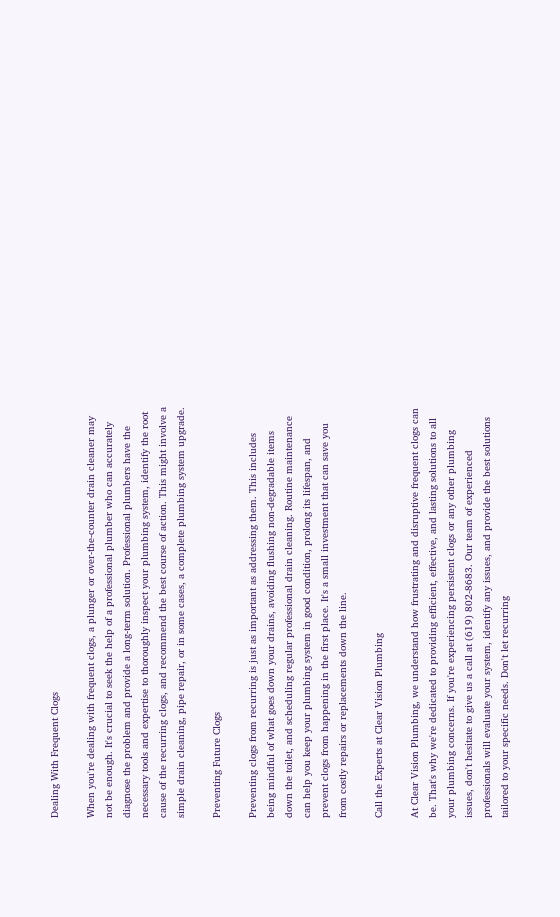Dealing With Frequent Clogs

When you're dealing with frequent clogs, a plunger or over-the-counter drain cleaner may not be enough. It's crucial to seek the help of a professional plumber who can accurately diagnose the problem and provide a long-term solution. Professional plumbers have the necessary tools and expertise to thoroughly inspect your plumbing system, identify the root cause of the recurring clogs, and recommend the best course of action. This might involve a simple drain cleaning, pipe repair, or in some cases, a complete plumbing system upgrade.

Preventing Future Clogs

Preventing clogs from recurring is just as important as addressing them. This includes being mindful of what goes down your drains, avoiding flushing non-degradable items down the toilet, and scheduling regular professional drain cleaning. Routine maintenance can help you keep your plumbing system in good condition, prolong its lifespan, and prevent clogs from happening in the first place. It's a small investment that can save you from costly repairs or replacements down the line.

Call the Experts at Clear Vision Plumbing

At Clear Vision Plumbing, we understand how frustrating and disruptive frequent clogs can be. That's why we're dedicated to providing efficient, effective, and lasting solutions to all your plumbing concerns. If you're experiencing persistent clogs or any other plumbing issues, don't hesitate to give us a call at (619) 802-8683. Our team of experienced professionals will evaluate your system, identify any issues, and provide the best solutions tailored to your specific needs. Don't let recurring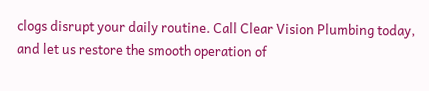clogs disrupt your daily routine. Call Clear Vision Plumbing today, and let us restore the smooth operation of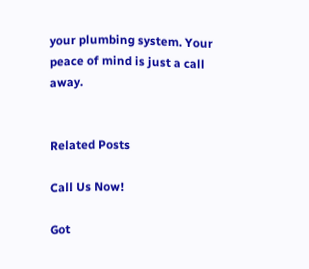your plumbing system. Your peace of mind is just a call away.


Related Posts

Call Us Now!

Got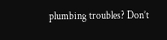plumbing troubles? Don’t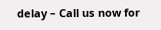delay – Call us now for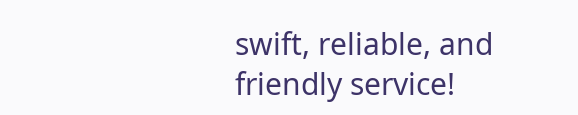swift, reliable, and friendly service!